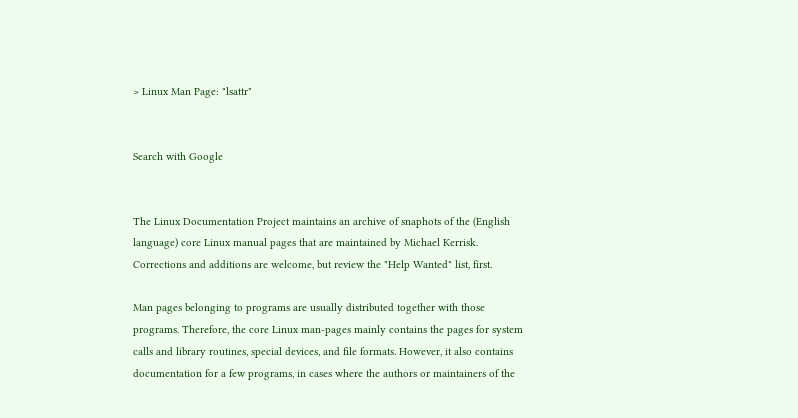> Linux Man Page: "lsattr"


Search with Google


The Linux Documentation Project maintains an archive of snaphots of the (English language) core Linux manual pages that are maintained by Michael Kerrisk. Corrections and additions are welcome, but review the "Help Wanted" list, first.

Man pages belonging to programs are usually distributed together with those programs. Therefore, the core Linux man-pages mainly contains the pages for system calls and library routines, special devices, and file formats. However, it also contains documentation for a few programs, in cases where the authors or maintainers of the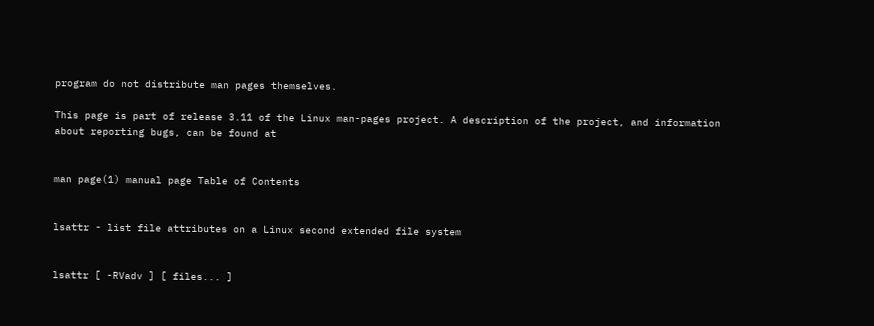program do not distribute man pages themselves.

This page is part of release 3.11 of the Linux man-pages project. A description of the project, and information about reporting bugs, can be found at


man page(1) manual page Table of Contents


lsattr - list file attributes on a Linux second extended file system


lsattr [ -RVadv ] [ files... ]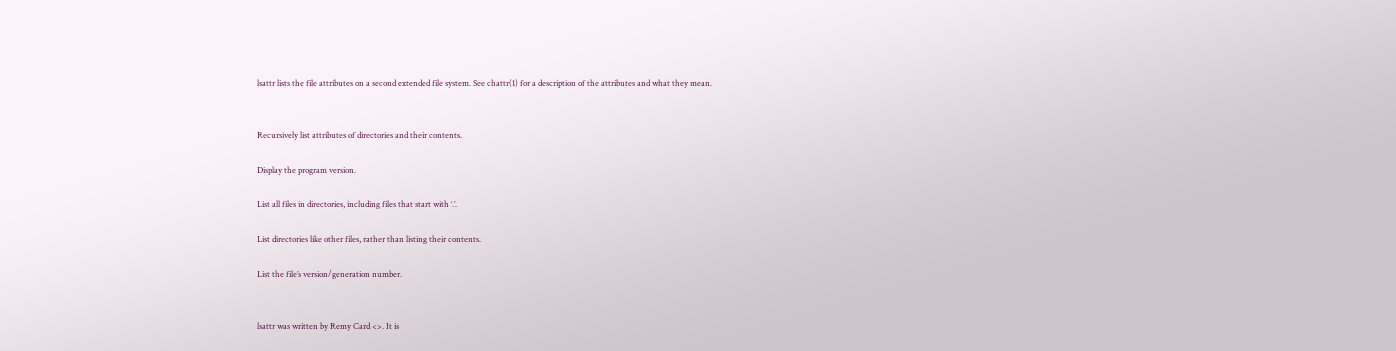lsattr lists the file attributes on a second extended file system. See chattr(1) for a description of the attributes and what they mean.


Recursively list attributes of directories and their contents.

Display the program version.

List all files in directories, including files that start with ‘.’.

List directories like other files, rather than listing their contents.

List the file’s version/generation number.


lsattr was written by Remy Card <>. It is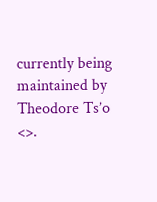currently being maintained by Theodore Ts’o <>.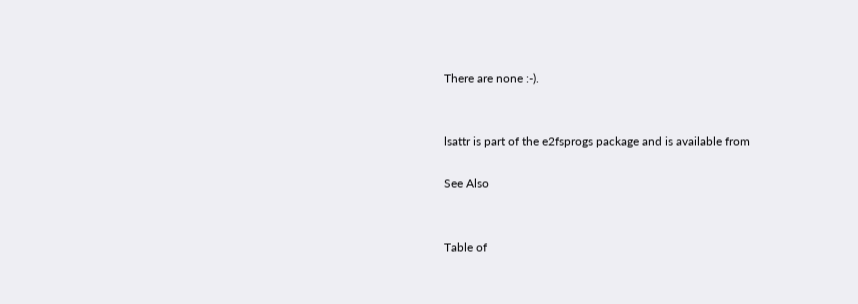There are none :-).


lsattr is part of the e2fsprogs package and is available from

See Also


Table of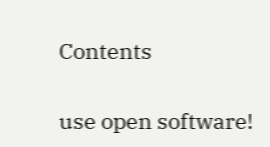Contents

use open software!